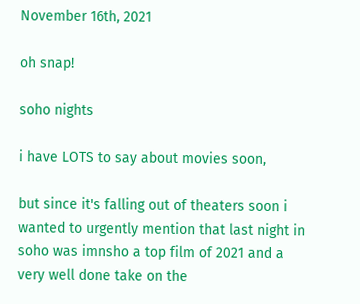November 16th, 2021

oh snap!

soho nights

i have LOTS to say about movies soon,

but since it's falling out of theaters soon i wanted to urgently mention that last night in soho was imnsho a top film of 2021 and a very well done take on the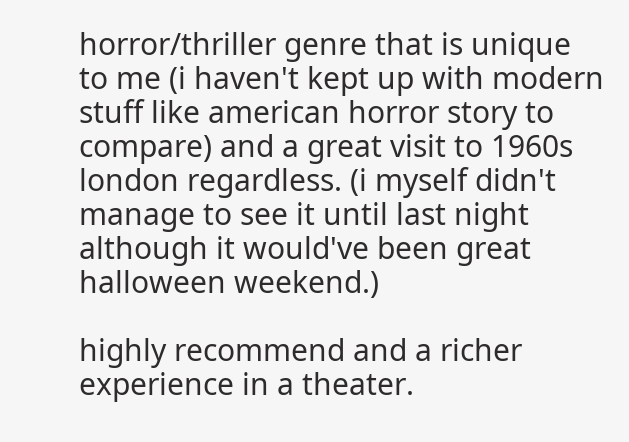horror/thriller genre that is unique to me (i haven't kept up with modern stuff like american horror story to compare) and a great visit to 1960s london regardless. (i myself didn't manage to see it until last night although it would've been great halloween weekend.)

highly recommend and a richer experience in a theater.